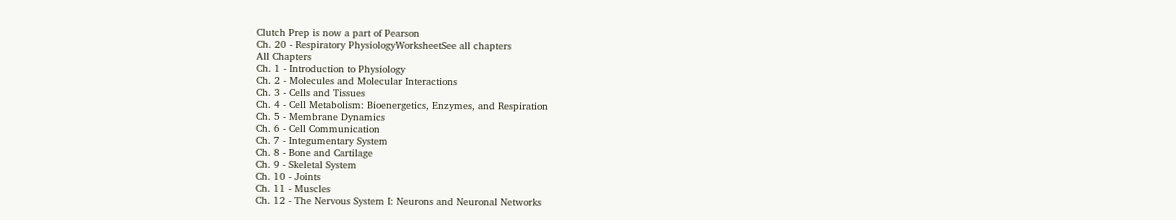Clutch Prep is now a part of Pearson
Ch. 20 - Respiratory PhysiologyWorksheetSee all chapters
All Chapters
Ch. 1 - Introduction to Physiology
Ch. 2 - Molecules and Molecular Interactions
Ch. 3 - Cells and Tissues
Ch. 4 - Cell Metabolism: Bioenergetics, Enzymes, and Respiration
Ch. 5 - Membrane Dynamics
Ch. 6 - Cell Communication
Ch. 7 - Integumentary System
Ch. 8 - Bone and Cartilage
Ch. 9 - Skeletal System
Ch. 10 - Joints
Ch. 11 - Muscles
Ch. 12 - The Nervous System I: Neurons and Neuronal Networks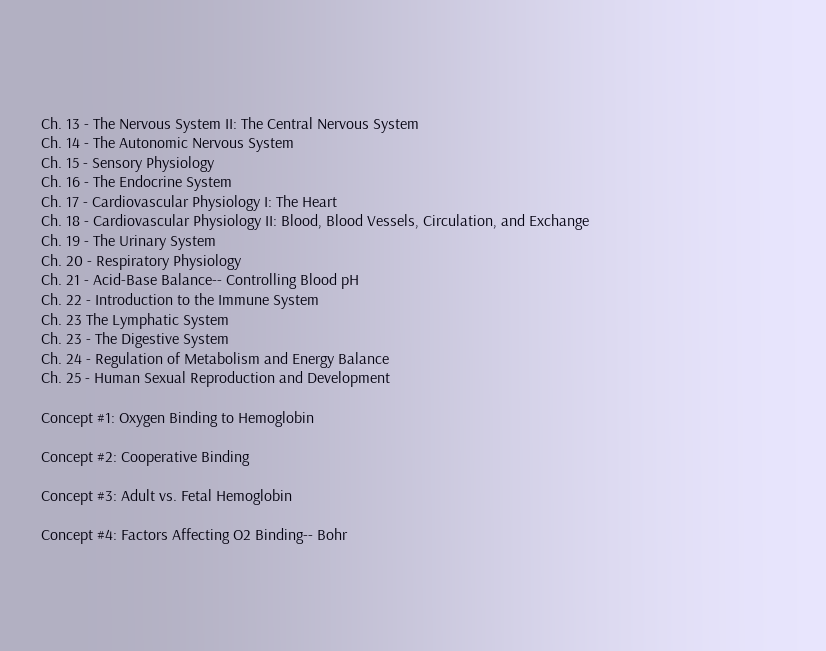Ch. 13 - The Nervous System II: The Central Nervous System
Ch. 14 - The Autonomic Nervous System
Ch. 15 - Sensory Physiology
Ch. 16 - The Endocrine System
Ch. 17 - Cardiovascular Physiology I: The Heart
Ch. 18 - Cardiovascular Physiology II: Blood, Blood Vessels, Circulation, and Exchange
Ch. 19 - The Urinary System
Ch. 20 - Respiratory Physiology
Ch. 21 - Acid-Base Balance-- Controlling Blood pH
Ch. 22 - Introduction to the Immune System
Ch. 23 The Lymphatic System
Ch. 23 - The Digestive System
Ch. 24 - Regulation of Metabolism and Energy Balance
Ch. 25 - Human Sexual Reproduction and Development

Concept #1: Oxygen Binding to Hemoglobin

Concept #2: Cooperative Binding

Concept #3: Adult vs. Fetal Hemoglobin

Concept #4: Factors Affecting O2 Binding-- Bohr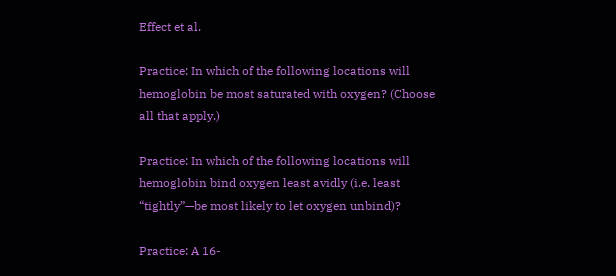Effect et al.

Practice: In which of the following locations will hemoglobin be most saturated with oxygen? (Choose all that apply.)

Practice: In which of the following locations will hemoglobin bind oxygen least avidly (i.e. least “tightly”—be most likely to let oxygen unbind)?

Practice: A 16-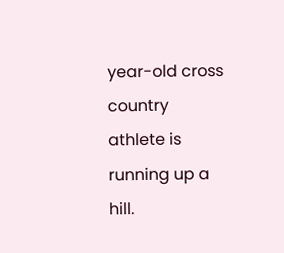year-old cross country athlete is running up a hill.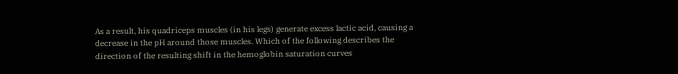As a result, his quadriceps muscles (in his legs) generate excess lactic acid, causing a decrease in the pH around those muscles. Which of the following describes the direction of the resulting shift in the hemoglobin saturation curves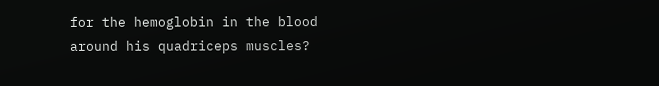for the hemoglobin in the blood around his quadriceps muscles?